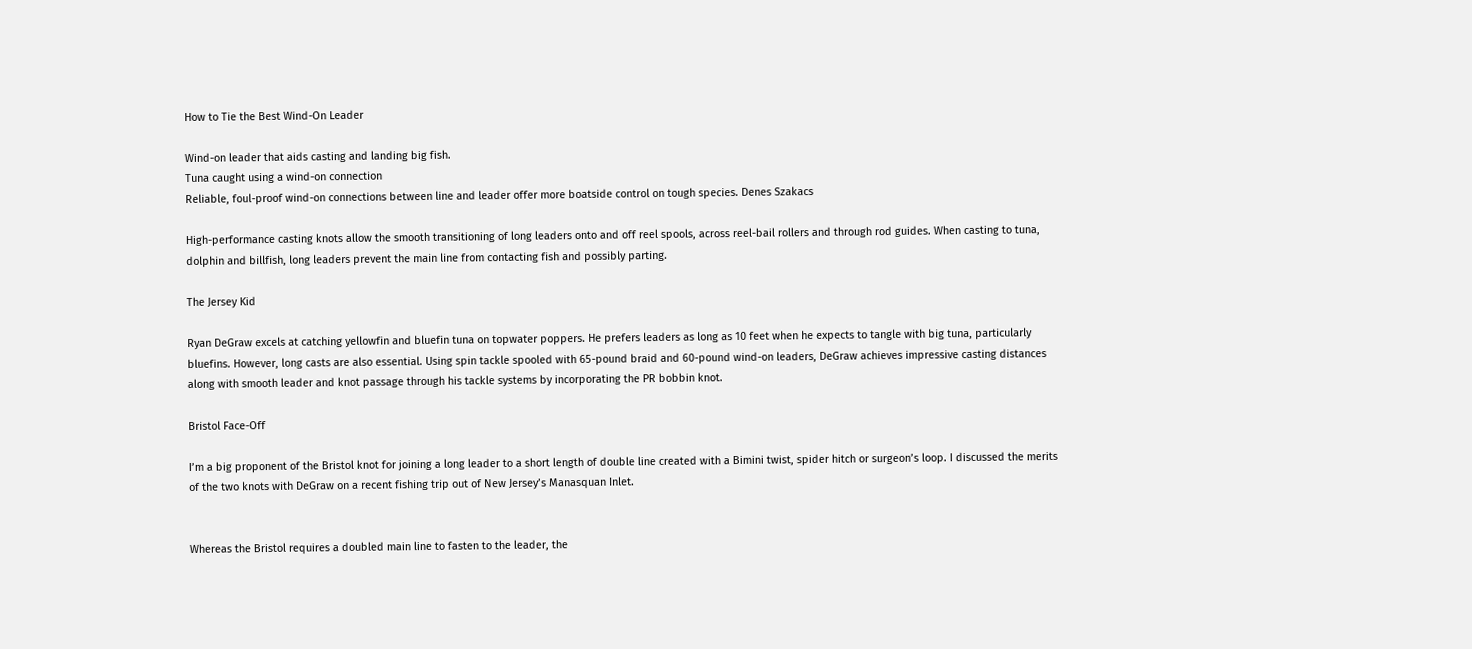How to Tie the Best Wind-On Leader

Wind-on leader that aids casting and landing big fish.
Tuna caught using a wind-on connection
Reliable, foul-proof wind-on connections between line and leader offer more boatside control on tough species. Denes Szakacs

High-performance casting knots allow the smooth transitioning of long leaders onto and off reel spools, across reel-bail rollers and through rod guides. When casting to tuna, dolphin and billfish, long leaders prevent the main line from contacting fish and possibly parting.

The Jersey Kid

Ryan DeGraw excels at catching yellowfin and bluefin tuna on topwater poppers. He prefers leaders as long as 10 feet when he expects to tangle with big tuna, particularly bluefins. However, long casts are also essential. Using spin tackle spooled with 65-pound braid and 60-pound wind-on leaders, DeGraw achieves impressive casting distances along with smooth leader and knot passage through his tackle systems by incorporating the PR bobbin knot.

Bristol Face-Off

I’m a big proponent of the Bristol knot for joining a long leader to a short length of double line created with a Bimini twist, spider hitch or surgeon’s loop. I discussed the merits of the two knots with DeGraw on a recent fishing trip out of New Jersey’s Manasquan Inlet.


Whereas the Bristol requires a doubled main line to fasten to the leader, the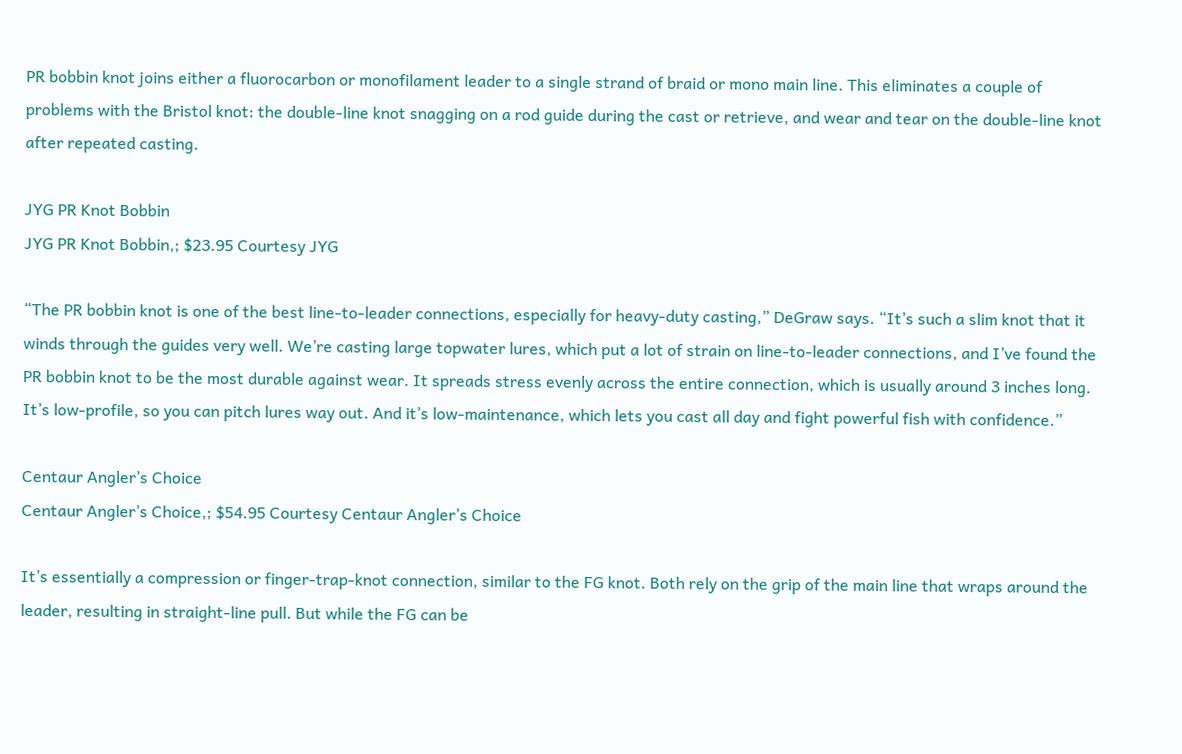PR bobbin knot joins either a fluorocarbon or monofilament leader to a single strand of braid or mono main line. This eliminates a couple of problems with the Bristol knot: the double-line knot snagging on a rod guide during the cast or retrieve, and wear and tear on the double-line knot after repeated casting.

JYG PR Knot Bobbin
JYG PR Knot Bobbin,; $23.95 Courtesy JYG

“The PR bobbin knot is one of the best line-to-leader connections, especially for heavy-duty casting,” DeGraw says. “It’s such a slim knot that it winds through the guides very well. We’re casting large topwater lures, which put a lot of strain on line-to-leader connections, and I’ve found the PR bobbin knot to be the most durable against wear. It spreads stress evenly across the entire connection, which is usually around 3 inches long. It’s low-profile, so you can pitch lures way out. And it’s low-maintenance, which lets you cast all day and fight powerful fish with confidence.”

Centaur Angler’s Choice
Centaur Angler’s Choice,; $54.95 Courtesy Centaur Angler’s Choice

It’s essentially a compression or finger-trap-knot connection, similar to the FG knot. Both rely on the grip of the main line that wraps around the leader, resulting in straight-line pull. But while the FG can be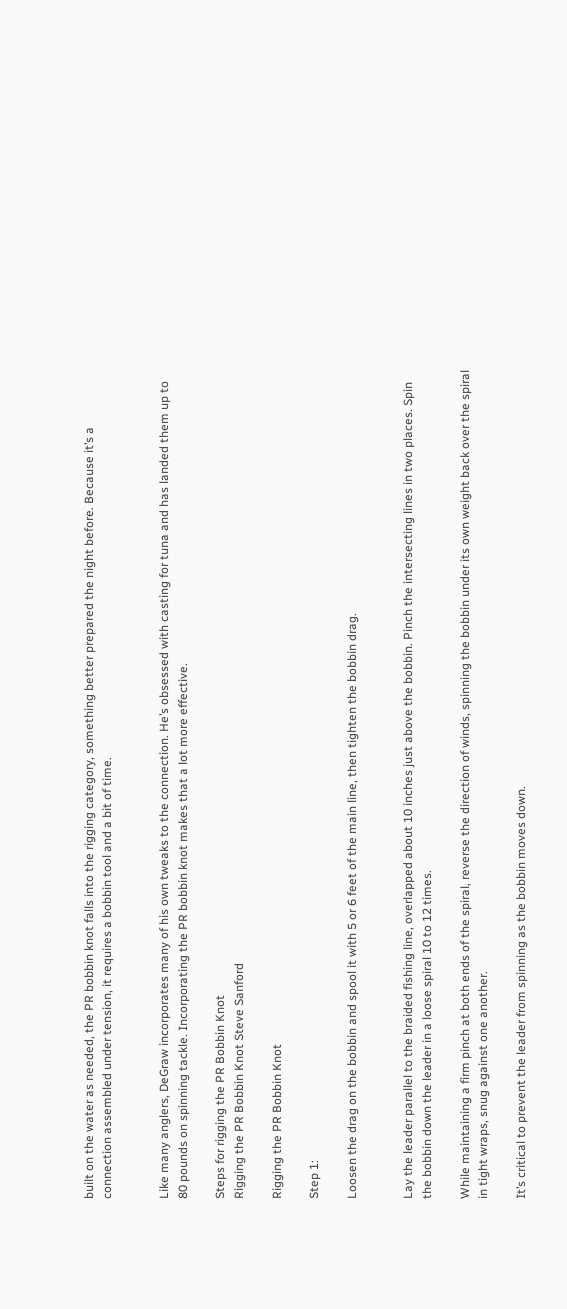built on the water as needed, the PR bobbin knot falls into the rigging category, something better prepared the night before. Because it’s a connection assembled under tension, it requires a bobbin tool and a bit of time.


Like many anglers, DeGraw incorporates many of his own tweaks to the connection. He’s obsessed with casting for tuna and has landed them up to 80 pounds on spinning tackle. Incorporating the PR bobbin knot makes that a lot more effective.

Steps for rigging the PR Bobbin Knot
Rigging the PR Bobbin Knot Steve Sanford

Rigging the PR Bobbin Knot

Step 1:

Loosen the drag on the bobbin and spool it with 5 or 6 feet of the main line, then tighten the bobbin drag.


Lay the leader parallel to the braided fishing line, overlapped about 10 inches just above the bobbin. Pinch the intersecting lines in two places. Spin the bobbin down the leader in a loose spiral 10 to 12 times.

While maintaining a firm pinch at both ends of the spiral, reverse the direction of winds, spinning the bobbin under its own weight back over the spiral in tight wraps, snug against one another.

It’s critical to prevent the leader from spinning as the bobbin moves down.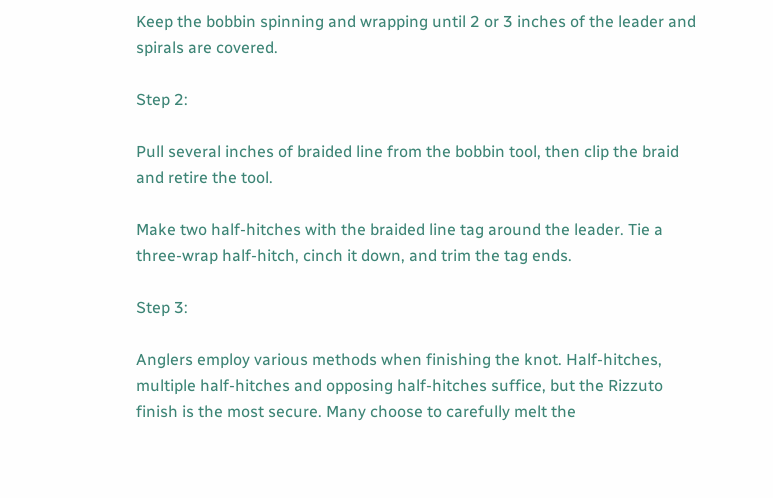Keep the bobbin spinning and wrapping until 2 or 3 inches of the leader and spirals are covered.

Step 2:

Pull several inches of braided line from the bobbin tool, then clip the braid and retire the tool.

Make two half-hitches with the braided line tag around the leader. Tie a three-wrap half-hitch, cinch it down, and trim the tag ends.

Step 3:

Anglers employ various methods when finishing the knot. Half-hitches, multiple half-hitches and opposing half-hitches suffice, but the Rizzuto finish is the most secure. Many choose to carefully melt the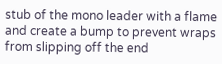stub of the mono leader with a flame and create a bump to prevent wraps from slipping off the end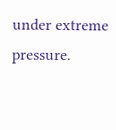under extreme pressure.